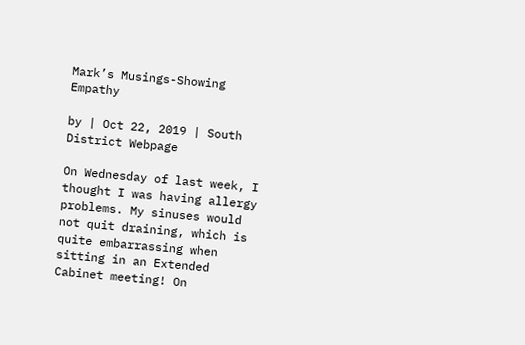Mark’s Musings-Showing Empathy

by | Oct 22, 2019 | South District Webpage

On Wednesday of last week, I thought I was having allergy problems. My sinuses would not quit draining, which is quite embarrassing when sitting in an Extended Cabinet meeting! On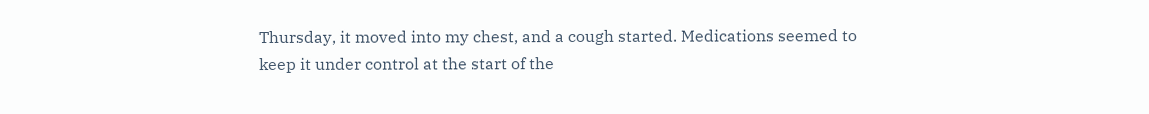Thursday, it moved into my chest, and a cough started. Medications seemed to keep it under control at the start of the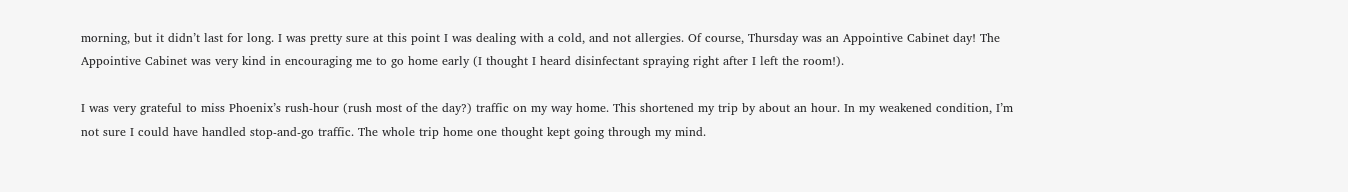morning, but it didn’t last for long. I was pretty sure at this point I was dealing with a cold, and not allergies. Of course, Thursday was an Appointive Cabinet day! The Appointive Cabinet was very kind in encouraging me to go home early (I thought I heard disinfectant spraying right after I left the room!).

I was very grateful to miss Phoenix’s rush-hour (rush most of the day?) traffic on my way home. This shortened my trip by about an hour. In my weakened condition, I’m not sure I could have handled stop-and-go traffic. The whole trip home one thought kept going through my mind.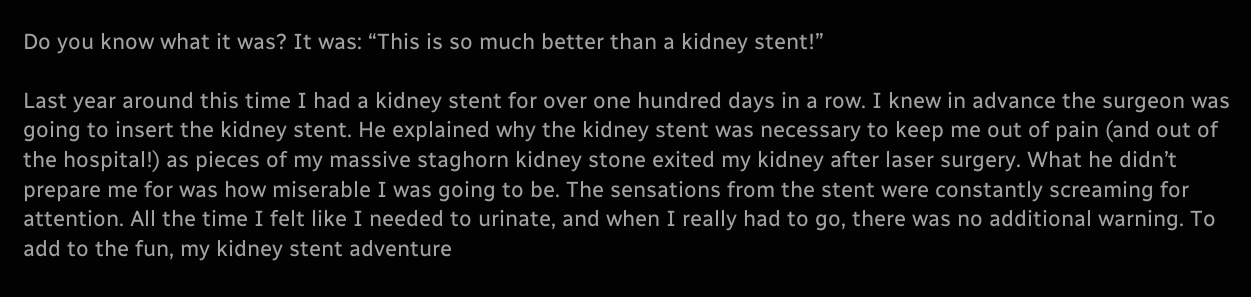Do you know what it was? It was: “This is so much better than a kidney stent!”

Last year around this time I had a kidney stent for over one hundred days in a row. I knew in advance the surgeon was going to insert the kidney stent. He explained why the kidney stent was necessary to keep me out of pain (and out of the hospital!) as pieces of my massive staghorn kidney stone exited my kidney after laser surgery. What he didn’t prepare me for was how miserable I was going to be. The sensations from the stent were constantly screaming for attention. All the time I felt like I needed to urinate, and when I really had to go, there was no additional warning. To add to the fun, my kidney stent adventure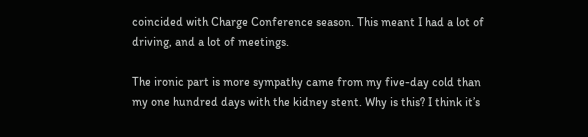coincided with Charge Conference season. This meant I had a lot of driving, and a lot of meetings.

The ironic part is more sympathy came from my five-day cold than my one hundred days with the kidney stent. Why is this? I think it’s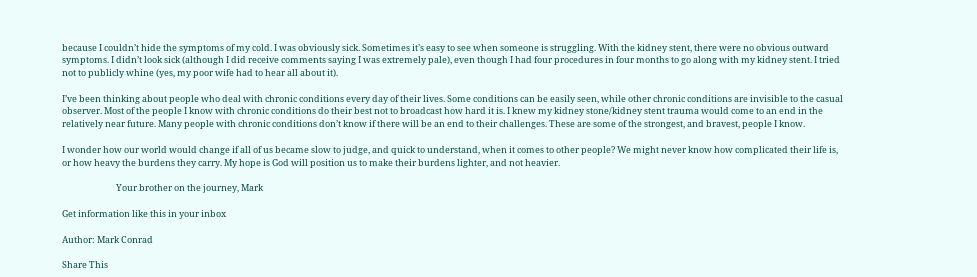because I couldn’t hide the symptoms of my cold. I was obviously sick. Sometimes it’s easy to see when someone is struggling. With the kidney stent, there were no obvious outward symptoms. I didn’t look sick (although I did receive comments saying I was extremely pale), even though I had four procedures in four months to go along with my kidney stent. I tried not to publicly whine (yes, my poor wife had to hear all about it).

I’ve been thinking about people who deal with chronic conditions every day of their lives. Some conditions can be easily seen, while other chronic conditions are invisible to the casual observer. Most of the people I know with chronic conditions do their best not to broadcast how hard it is. I knew my kidney stone/kidney stent trauma would come to an end in the relatively near future. Many people with chronic conditions don’t know if there will be an end to their challenges. These are some of the strongest, and bravest, people I know.

I wonder how our world would change if all of us became slow to judge, and quick to understand, when it comes to other people? We might never know how complicated their life is, or how heavy the burdens they carry. My hope is God will position us to make their burdens lighter, and not heavier.

                           Your brother on the journey, Mark

Get information like this in your inbox

Author: Mark Conrad

Share This